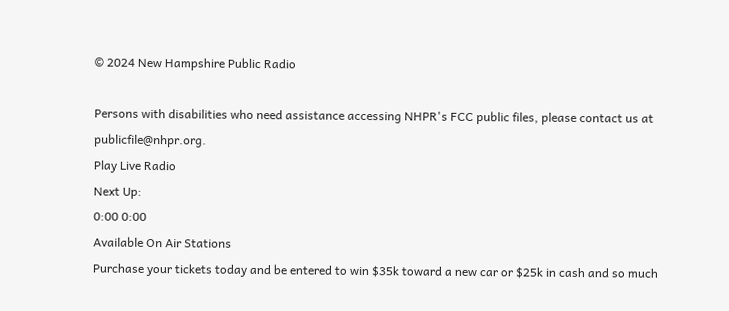© 2024 New Hampshire Public Radio

Persons with disabilities who need assistance accessing NHPR's FCC public files, please contact us at publicfile@nhpr.org.
Play Live Radio
Next Up:
0:00 0:00
Available On Air Stations
Purchase your tickets today and be entered to win $35k toward a new car or $25k in cash and so much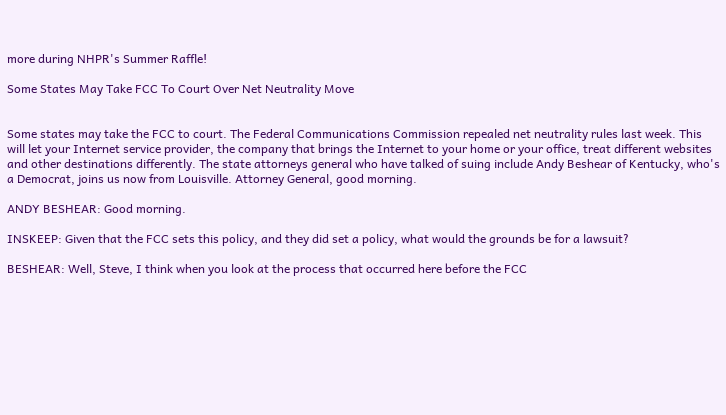more during NHPR's Summer Raffle!

Some States May Take FCC To Court Over Net Neutrality Move


Some states may take the FCC to court. The Federal Communications Commission repealed net neutrality rules last week. This will let your Internet service provider, the company that brings the Internet to your home or your office, treat different websites and other destinations differently. The state attorneys general who have talked of suing include Andy Beshear of Kentucky, who's a Democrat, joins us now from Louisville. Attorney General, good morning.

ANDY BESHEAR: Good morning.

INSKEEP: Given that the FCC sets this policy, and they did set a policy, what would the grounds be for a lawsuit?

BESHEAR: Well, Steve, I think when you look at the process that occurred here before the FCC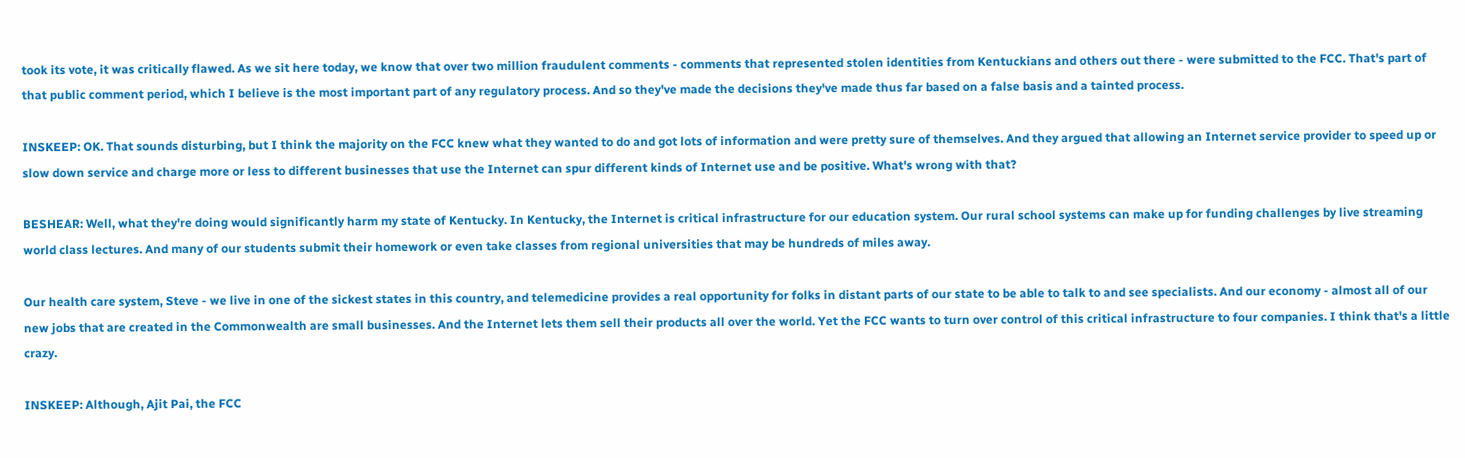took its vote, it was critically flawed. As we sit here today, we know that over two million fraudulent comments - comments that represented stolen identities from Kentuckians and others out there - were submitted to the FCC. That's part of that public comment period, which I believe is the most important part of any regulatory process. And so they've made the decisions they've made thus far based on a false basis and a tainted process.

INSKEEP: OK. That sounds disturbing, but I think the majority on the FCC knew what they wanted to do and got lots of information and were pretty sure of themselves. And they argued that allowing an Internet service provider to speed up or slow down service and charge more or less to different businesses that use the Internet can spur different kinds of Internet use and be positive. What's wrong with that?

BESHEAR: Well, what they're doing would significantly harm my state of Kentucky. In Kentucky, the Internet is critical infrastructure for our education system. Our rural school systems can make up for funding challenges by live streaming world class lectures. And many of our students submit their homework or even take classes from regional universities that may be hundreds of miles away.

Our health care system, Steve - we live in one of the sickest states in this country, and telemedicine provides a real opportunity for folks in distant parts of our state to be able to talk to and see specialists. And our economy - almost all of our new jobs that are created in the Commonwealth are small businesses. And the Internet lets them sell their products all over the world. Yet the FCC wants to turn over control of this critical infrastructure to four companies. I think that's a little crazy.

INSKEEP: Although, Ajit Pai, the FCC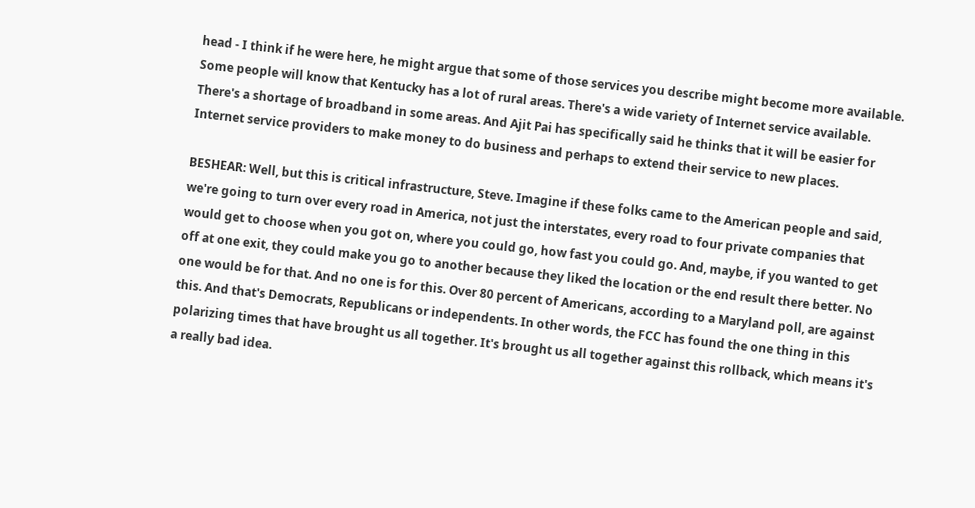head - I think if he were here, he might argue that some of those services you describe might become more available. Some people will know that Kentucky has a lot of rural areas. There's a wide variety of Internet service available. There's a shortage of broadband in some areas. And Ajit Pai has specifically said he thinks that it will be easier for Internet service providers to make money to do business and perhaps to extend their service to new places.

BESHEAR: Well, but this is critical infrastructure, Steve. Imagine if these folks came to the American people and said, we're going to turn over every road in America, not just the interstates, every road to four private companies that would get to choose when you got on, where you could go, how fast you could go. And, maybe, if you wanted to get off at one exit, they could make you go to another because they liked the location or the end result there better. No one would be for that. And no one is for this. Over 80 percent of Americans, according to a Maryland poll, are against this. And that's Democrats, Republicans or independents. In other words, the FCC has found the one thing in this polarizing times that have brought us all together. It's brought us all together against this rollback, which means it's a really bad idea.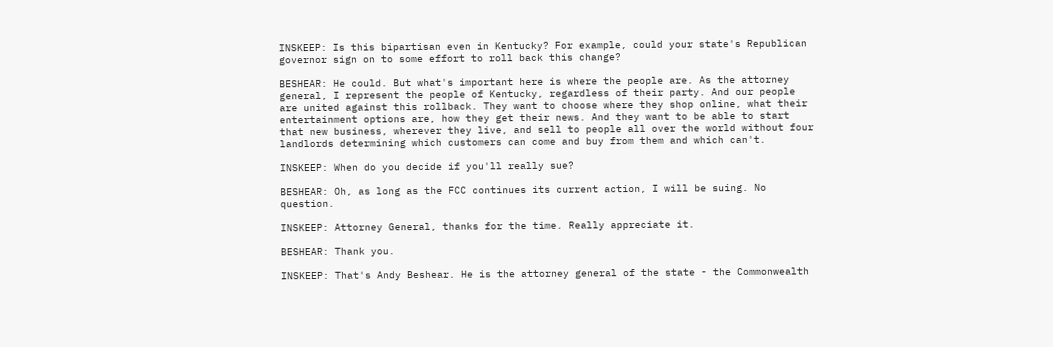INSKEEP: Is this bipartisan even in Kentucky? For example, could your state's Republican governor sign on to some effort to roll back this change?

BESHEAR: He could. But what's important here is where the people are. As the attorney general, I represent the people of Kentucky, regardless of their party. And our people are united against this rollback. They want to choose where they shop online, what their entertainment options are, how they get their news. And they want to be able to start that new business, wherever they live, and sell to people all over the world without four landlords determining which customers can come and buy from them and which can't.

INSKEEP: When do you decide if you'll really sue?

BESHEAR: Oh, as long as the FCC continues its current action, I will be suing. No question.

INSKEEP: Attorney General, thanks for the time. Really appreciate it.

BESHEAR: Thank you.

INSKEEP: That's Andy Beshear. He is the attorney general of the state - the Commonwealth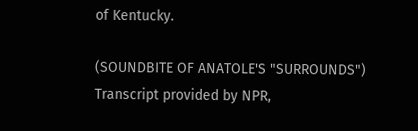of Kentucky.

(SOUNDBITE OF ANATOLE'S "SURROUNDS") Transcript provided by NPR,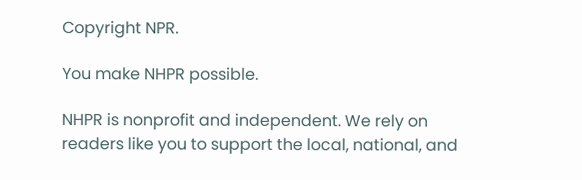Copyright NPR.

You make NHPR possible.

NHPR is nonprofit and independent. We rely on readers like you to support the local, national, and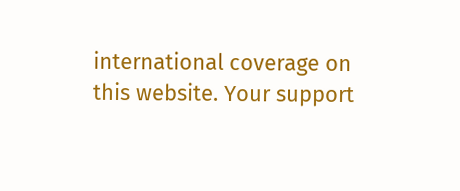international coverage on this website. Your support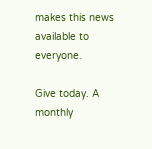makes this news available to everyone.

Give today. A monthly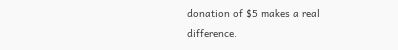donation of $5 makes a real difference.